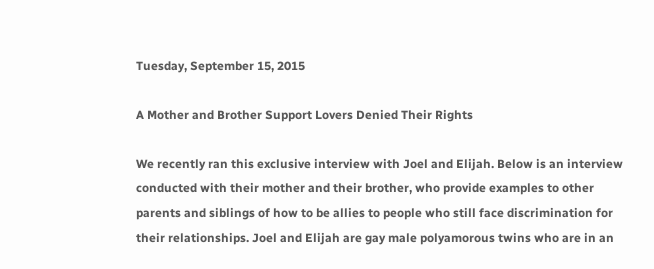Tuesday, September 15, 2015

A Mother and Brother Support Lovers Denied Their Rights

We recently ran this exclusive interview with Joel and Elijah. Below is an interview conducted with their mother and their brother, who provide examples to other parents and siblings of how to be allies to people who still face discrimination for their relationships. Joel and Elijah are gay male polyamorous twins who are in an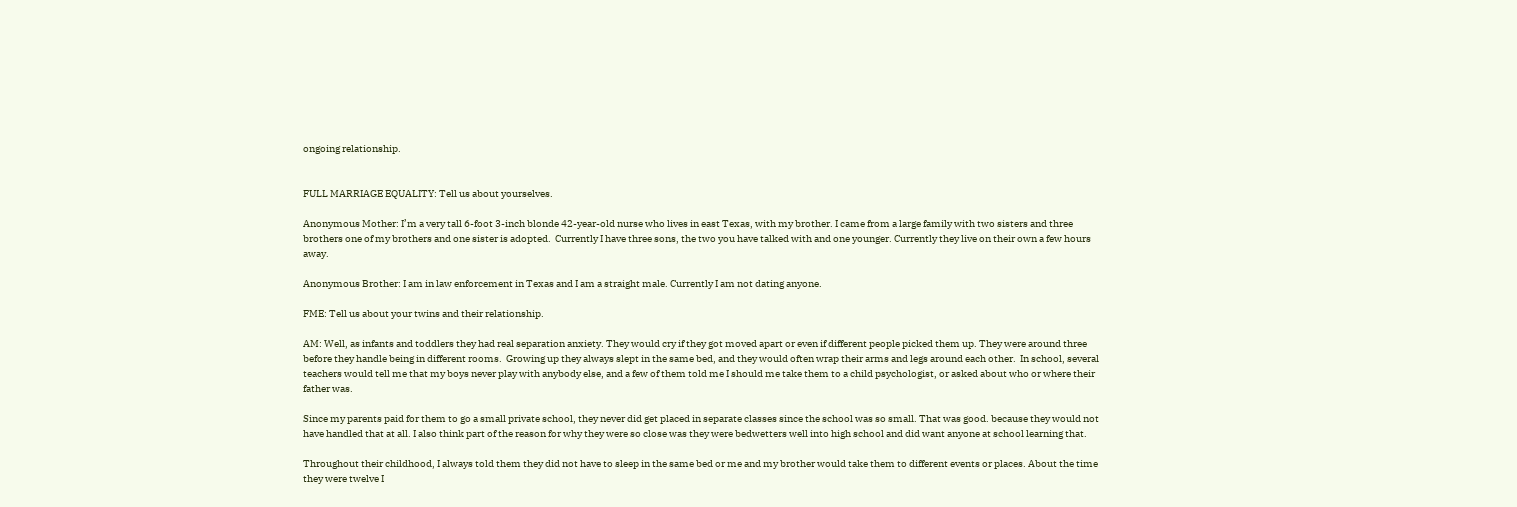ongoing relationship.


FULL MARRIAGE EQUALITY: Tell us about yourselves.

Anonymous Mother: I’m a very tall 6-foot 3-inch blonde 42-year-old nurse who lives in east Texas, with my brother. I came from a large family with two sisters and three brothers one of my brothers and one sister is adopted.  Currently I have three sons, the two you have talked with and one younger. Currently they live on their own a few hours away.

Anonymous Brother: I am in law enforcement in Texas and I am a straight male. Currently I am not dating anyone.

FME: Tell us about your twins and their relationship.

AM: Well, as infants and toddlers they had real separation anxiety. They would cry if they got moved apart or even if different people picked them up. They were around three before they handle being in different rooms.  Growing up they always slept in the same bed, and they would often wrap their arms and legs around each other.  In school, several teachers would tell me that my boys never play with anybody else, and a few of them told me I should me take them to a child psychologist, or asked about who or where their father was.

Since my parents paid for them to go a small private school, they never did get placed in separate classes since the school was so small. That was good. because they would not have handled that at all. I also think part of the reason for why they were so close was they were bedwetters well into high school and did want anyone at school learning that.

Throughout their childhood, I always told them they did not have to sleep in the same bed or me and my brother would take them to different events or places. About the time they were twelve I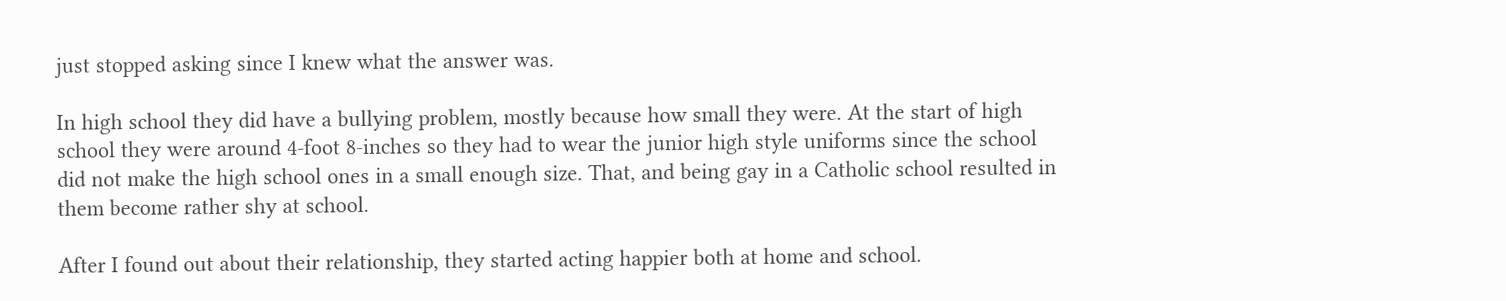just stopped asking since I knew what the answer was.

In high school they did have a bullying problem, mostly because how small they were. At the start of high school they were around 4-foot 8-inches so they had to wear the junior high style uniforms since the school did not make the high school ones in a small enough size. That, and being gay in a Catholic school resulted in them become rather shy at school.

After I found out about their relationship, they started acting happier both at home and school.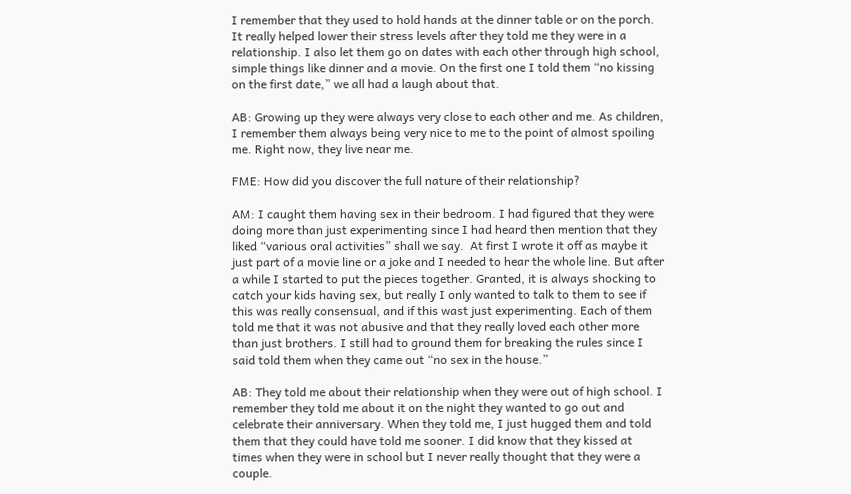I remember that they used to hold hands at the dinner table or on the porch. It really helped lower their stress levels after they told me they were in a relationship. I also let them go on dates with each other through high school, simple things like dinner and a movie. On the first one I told them “no kissing on the first date,” we all had a laugh about that.

AB: Growing up they were always very close to each other and me. As children, I remember them always being very nice to me to the point of almost spoiling me. Right now, they live near me.

FME: How did you discover the full nature of their relationship?

AM: I caught them having sex in their bedroom. I had figured that they were doing more than just experimenting since I had heard then mention that they liked “various oral activities” shall we say.  At first I wrote it off as maybe it just part of a movie line or a joke and I needed to hear the whole line. But after a while I started to put the pieces together. Granted, it is always shocking to catch your kids having sex, but really I only wanted to talk to them to see if this was really consensual, and if this wast just experimenting. Each of them told me that it was not abusive and that they really loved each other more than just brothers. I still had to ground them for breaking the rules since I said told them when they came out “no sex in the house.”

AB: They told me about their relationship when they were out of high school. I remember they told me about it on the night they wanted to go out and celebrate their anniversary. When they told me, I just hugged them and told them that they could have told me sooner. I did know that they kissed at times when they were in school but I never really thought that they were a couple.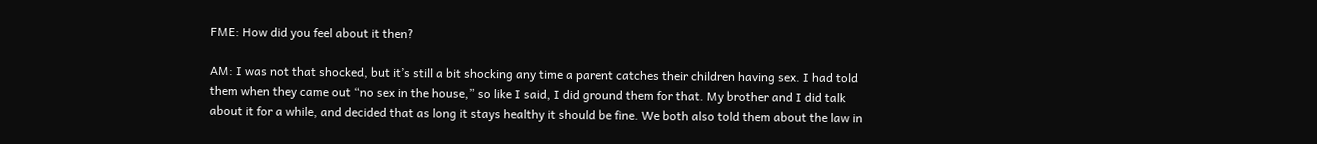FME: How did you feel about it then?

AM: I was not that shocked, but it’s still a bit shocking any time a parent catches their children having sex. I had told them when they came out “no sex in the house,” so like I said, I did ground them for that. My brother and I did talk about it for a while, and decided that as long it stays healthy it should be fine. We both also told them about the law in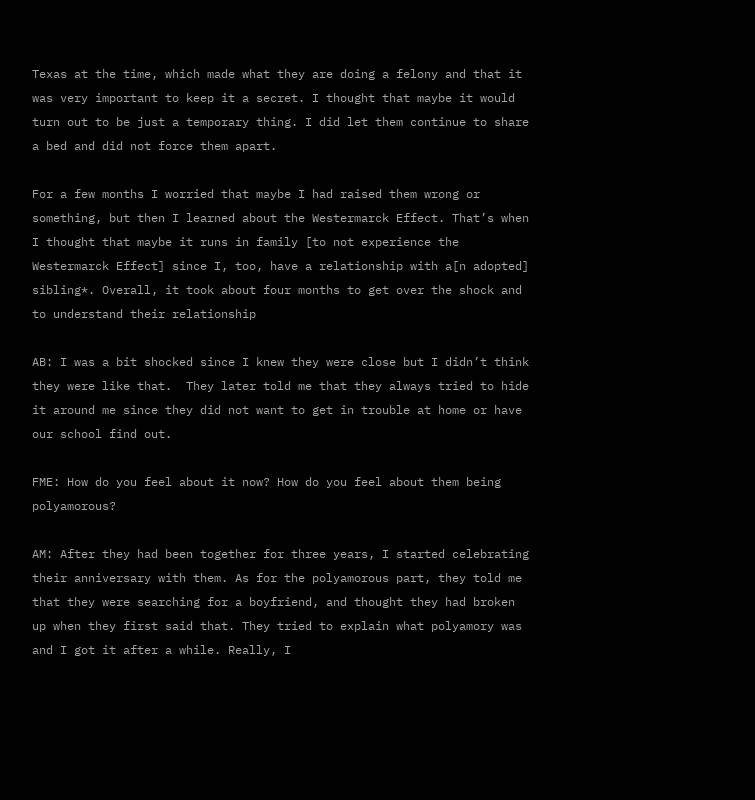Texas at the time, which made what they are doing a felony and that it was very important to keep it a secret. I thought that maybe it would turn out to be just a temporary thing. I did let them continue to share a bed and did not force them apart.

For a few months I worried that maybe I had raised them wrong or something, but then I learned about the Westermarck Effect. That’s when I thought that maybe it runs in family [to not experience the Westermarck Effect] since I, too, have a relationship with a[n adopted] sibling*. Overall, it took about four months to get over the shock and to understand their relationship

AB: I was a bit shocked since I knew they were close but I didn’t think they were like that.  They later told me that they always tried to hide it around me since they did not want to get in trouble at home or have our school find out.

FME: How do you feel about it now? How do you feel about them being polyamorous?

AM: After they had been together for three years, I started celebrating their anniversary with them. As for the polyamorous part, they told me that they were searching for a boyfriend, and thought they had broken up when they first said that. They tried to explain what polyamory was and I got it after a while. Really, I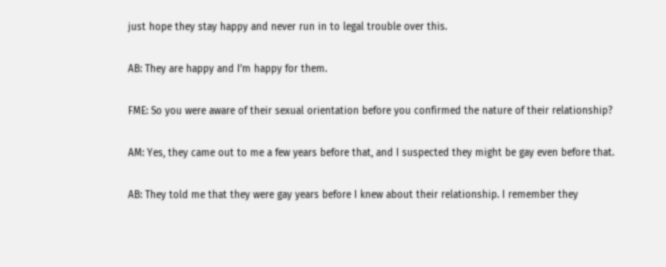just hope they stay happy and never run in to legal trouble over this.

AB: They are happy and I’m happy for them.

FME: So you were aware of their sexual orientation before you confirmed the nature of their relationship?

AM: Yes, they came out to me a few years before that, and I suspected they might be gay even before that.

AB: They told me that they were gay years before I knew about their relationship. I remember they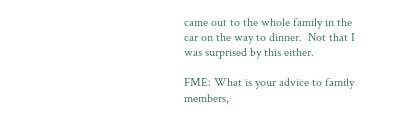came out to the whole family in the car on the way to dinner.  Not that I was surprised by this either.

FME: What is your advice to family members,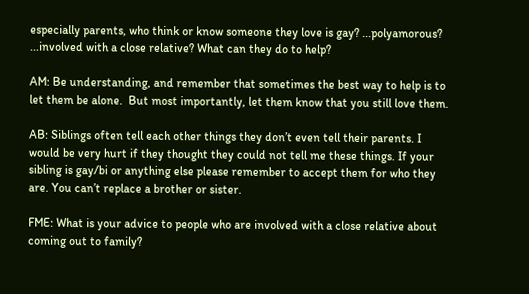especially parents, who think or know someone they love is gay? ...polyamorous? ...involved with a close relative? What can they do to help?

AM: Be understanding, and remember that sometimes the best way to help is to let them be alone.  But most importantly, let them know that you still love them.

AB: Siblings often tell each other things they don’t even tell their parents. I would be very hurt if they thought they could not tell me these things. If your sibling is gay/bi or anything else please remember to accept them for who they are. You can’t replace a brother or sister.

FME: What is your advice to people who are involved with a close relative about coming out to family?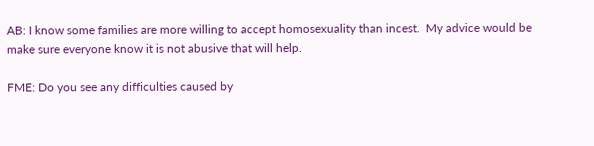AB: I know some families are more willing to accept homosexuality than incest.  My advice would be make sure everyone know it is not abusive that will help.

FME: Do you see any difficulties caused by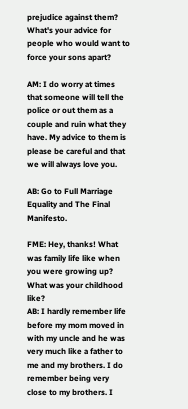prejudice against them? What's your advice for people who would want to force your sons apart?

AM: I do worry at times that someone will tell the police or out them as a couple and ruin what they have. My advice to them is please be careful and that we will always love you.

AB: Go to Full Marriage Equality and The Final Manifesto.

FME: Hey, thanks! What was family life like when you were growing up? What was your childhood like?
AB: I hardly remember life before my mom moved in with my uncle and he was very much like a father to me and my brothers. I do remember being very close to my brothers. I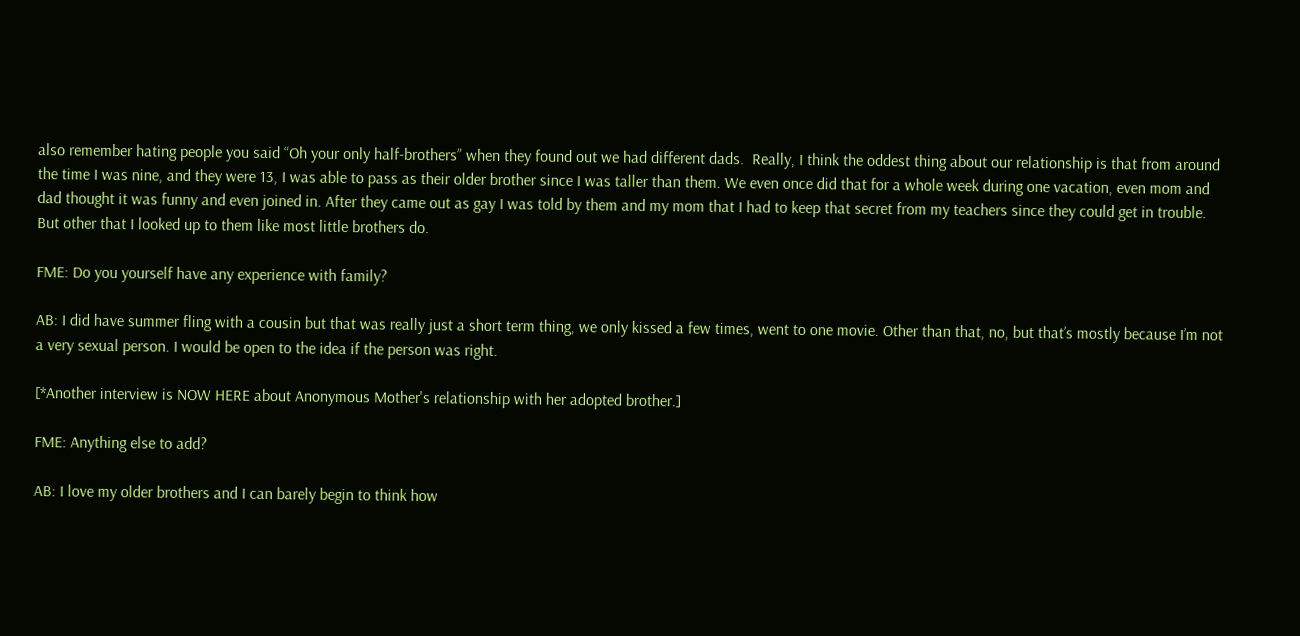also remember hating people you said “Oh your only half-brothers” when they found out we had different dads.  Really, I think the oddest thing about our relationship is that from around the time I was nine, and they were 13, I was able to pass as their older brother since I was taller than them. We even once did that for a whole week during one vacation, even mom and dad thought it was funny and even joined in. After they came out as gay I was told by them and my mom that I had to keep that secret from my teachers since they could get in trouble. But other that I looked up to them like most little brothers do.

FME: Do you yourself have any experience with family?

AB: I did have summer fling with a cousin but that was really just a short term thing, we only kissed a few times, went to one movie. Other than that, no, but that’s mostly because I’m not a very sexual person. I would be open to the idea if the person was right.

[*Another interview is NOW HERE about Anonymous Mother's relationship with her adopted brother.]

FME: Anything else to add?

AB: I love my older brothers and I can barely begin to think how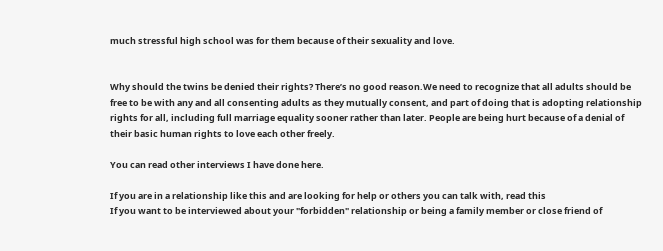much stressful high school was for them because of their sexuality and love.


Why should the twins be denied their rights? There’s no good reason.We need to recognize that all adults should be free to be with any and all consenting adults as they mutually consent, and part of doing that is adopting relationship rights for all, including full marriage equality sooner rather than later. People are being hurt because of a denial of their basic human rights to love each other freely.

You can read other interviews I have done here.

If you are in a relationship like this and are looking for help or others you can talk with, read this
If you want to be interviewed about your "forbidden" relationship or being a family member or close friend of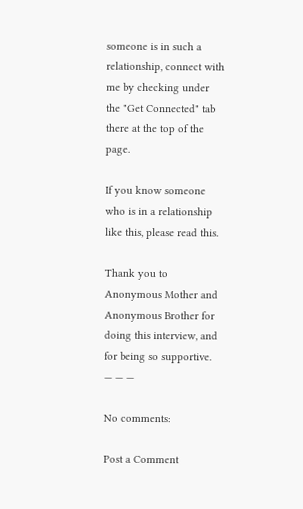someone is in such a relationship, connect with me by checking under the "Get Connected" tab there at the top of the page.

If you know someone who is in a relationship like this, please read this.

Thank you to Anonymous Mother and Anonymous Brother for doing this interview, and for being so supportive.
— — —

No comments:

Post a Comment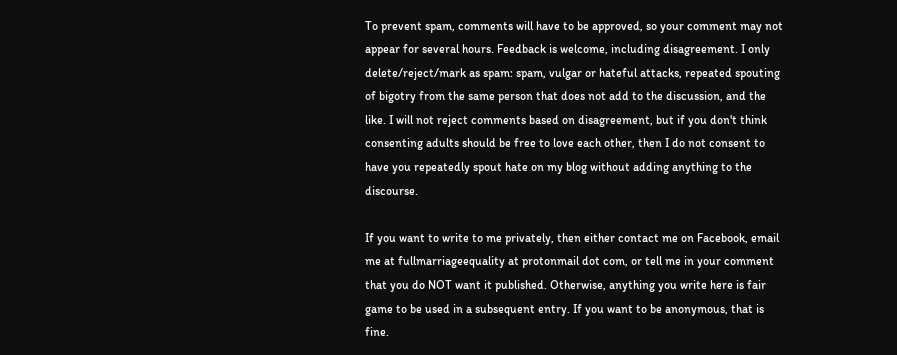To prevent spam, comments will have to be approved, so your comment may not appear for several hours. Feedback is welcome, including disagreement. I only delete/reject/mark as spam: spam, vulgar or hateful attacks, repeated spouting of bigotry from the same person that does not add to the discussion, and the like. I will not reject comments based on disagreement, but if you don't think consenting adults should be free to love each other, then I do not consent to have you repeatedly spout hate on my blog without adding anything to the discourse.

If you want to write to me privately, then either contact me on Facebook, email me at fullmarriageequality at protonmail dot com, or tell me in your comment that you do NOT want it published. Otherwise, anything you write here is fair game to be used in a subsequent entry. If you want to be anonymous, that is fine.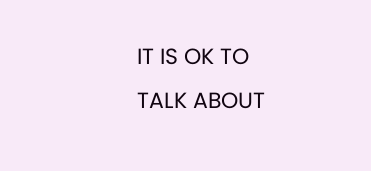IT IS OK TO TALK ABOUT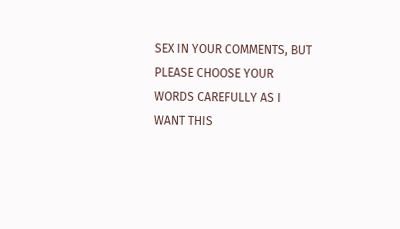SEX IN YOUR COMMENTS, BUT PLEASE CHOOSE YOUR WORDS CAREFULLY AS I WANT THIS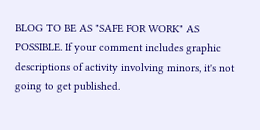BLOG TO BE AS "SAFE FOR WORK" AS POSSIBLE. If your comment includes graphic descriptions of activity involving minors, it's not going to get published.